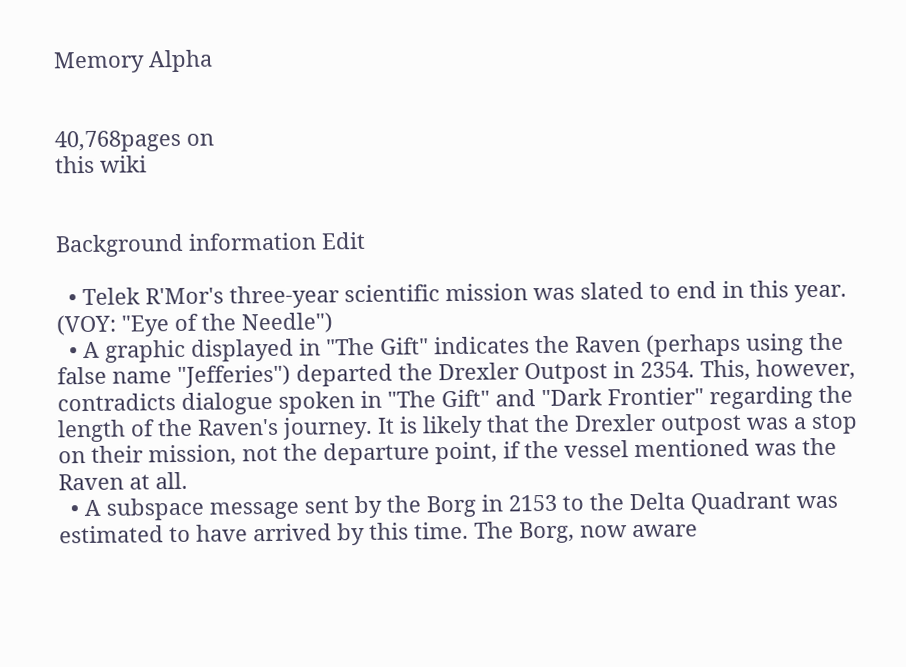Memory Alpha


40,768pages on
this wiki


Background information Edit

  • Telek R'Mor's three-year scientific mission was slated to end in this year. (VOY: "Eye of the Needle")
  • A graphic displayed in "The Gift" indicates the Raven (perhaps using the false name "Jefferies") departed the Drexler Outpost in 2354. This, however, contradicts dialogue spoken in "The Gift" and "Dark Frontier" regarding the length of the Raven's journey. It is likely that the Drexler outpost was a stop on their mission, not the departure point, if the vessel mentioned was the Raven at all.
  • A subspace message sent by the Borg in 2153 to the Delta Quadrant was estimated to have arrived by this time. The Borg, now aware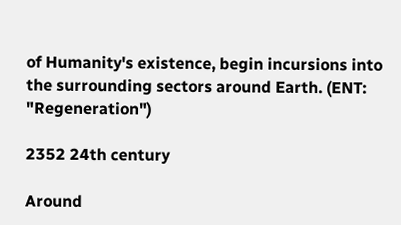of Humanity's existence, begin incursions into the surrounding sectors around Earth. (ENT: "Regeneration")

2352 24th century

Around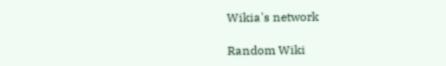Wikia's network

Random Wiki